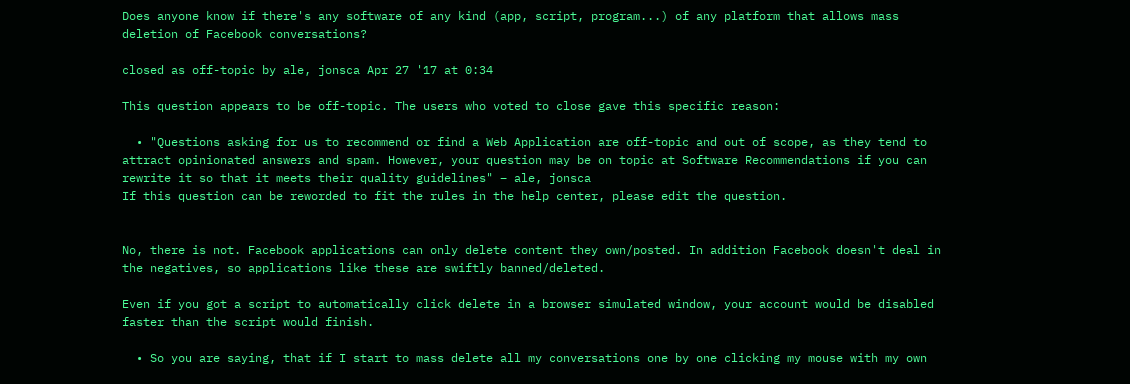Does anyone know if there's any software of any kind (app, script, program...) of any platform that allows mass deletion of Facebook conversations?

closed as off-topic by ale, jonsca Apr 27 '17 at 0:34

This question appears to be off-topic. The users who voted to close gave this specific reason:

  • "Questions asking for us to recommend or find a Web Application are off-topic and out of scope, as they tend to attract opinionated answers and spam. However, your question may be on topic at Software Recommendations if you can rewrite it so that it meets their quality guidelines" – ale, jonsca
If this question can be reworded to fit the rules in the help center, please edit the question.


No, there is not. Facebook applications can only delete content they own/posted. In addition Facebook doesn't deal in the negatives, so applications like these are swiftly banned/deleted.

Even if you got a script to automatically click delete in a browser simulated window, your account would be disabled faster than the script would finish.

  • So you are saying, that if I start to mass delete all my conversations one by one clicking my mouse with my own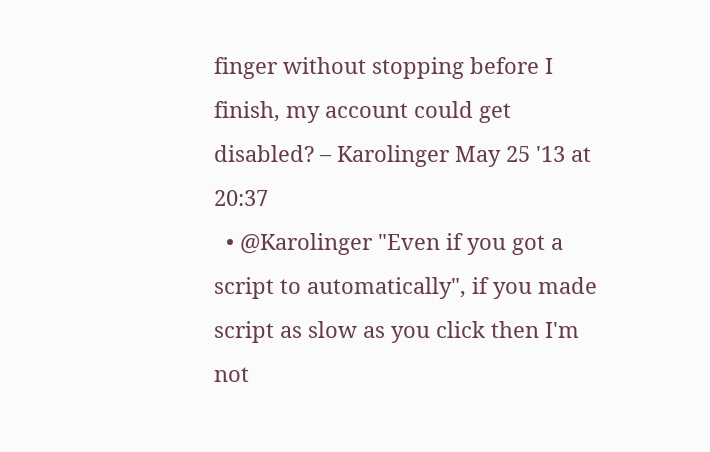finger without stopping before I finish, my account could get disabled? – Karolinger May 25 '13 at 20:37
  • @Karolinger "Even if you got a script to automatically", if you made script as slow as you click then I'm not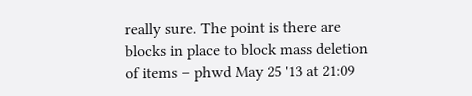really sure. The point is there are blocks in place to block mass deletion of items – phwd May 25 '13 at 21:09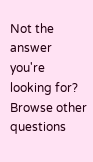Not the answer you're looking for? Browse other questions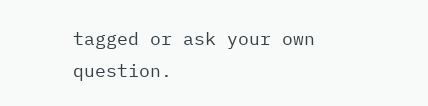tagged or ask your own question.